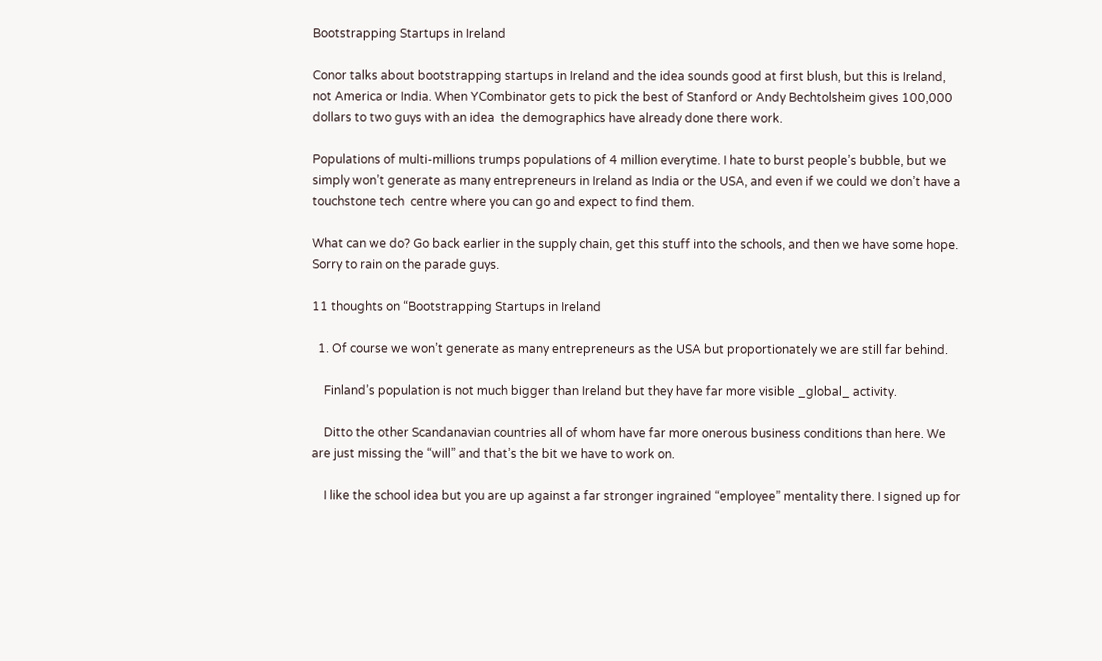Bootstrapping Startups in Ireland

Conor talks about bootstrapping startups in Ireland and the idea sounds good at first blush, but this is Ireland, not America or India. When YCombinator gets to pick the best of Stanford or Andy Bechtolsheim gives 100,000 dollars to two guys with an idea  the demographics have already done there work.

Populations of multi-millions trumps populations of 4 million everytime. I hate to burst people’s bubble, but we simply won’t generate as many entrepreneurs in Ireland as India or the USA, and even if we could we don’t have a touchstone tech  centre where you can go and expect to find them.

What can we do? Go back earlier in the supply chain, get this stuff into the schools, and then we have some hope.  Sorry to rain on the parade guys.

11 thoughts on “Bootstrapping Startups in Ireland

  1. Of course we won’t generate as many entrepreneurs as the USA but proportionately we are still far behind.

    Finland’s population is not much bigger than Ireland but they have far more visible _global_ activity.

    Ditto the other Scandanavian countries all of whom have far more onerous business conditions than here. We are just missing the “will” and that’s the bit we have to work on.

    I like the school idea but you are up against a far stronger ingrained “employee” mentality there. I signed up for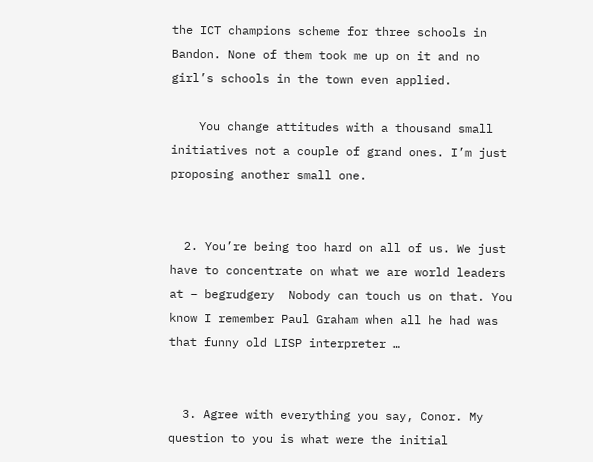the ICT champions scheme for three schools in Bandon. None of them took me up on it and no girl’s schools in the town even applied.

    You change attitudes with a thousand small initiatives not a couple of grand ones. I’m just proposing another small one.


  2. You’re being too hard on all of us. We just have to concentrate on what we are world leaders at – begrudgery  Nobody can touch us on that. You know I remember Paul Graham when all he had was that funny old LISP interpreter …


  3. Agree with everything you say, Conor. My question to you is what were the initial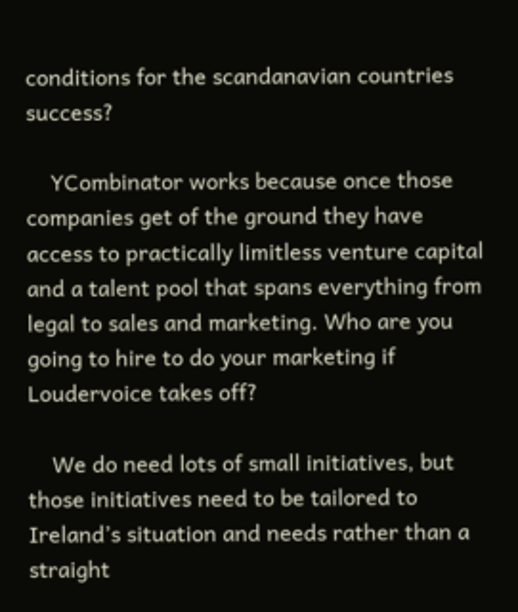conditions for the scandanavian countries success?

    YCombinator works because once those companies get of the ground they have access to practically limitless venture capital and a talent pool that spans everything from legal to sales and marketing. Who are you going to hire to do your marketing if Loudervoice takes off?

    We do need lots of small initiatives, but those initiatives need to be tailored to Ireland’s situation and needs rather than a straight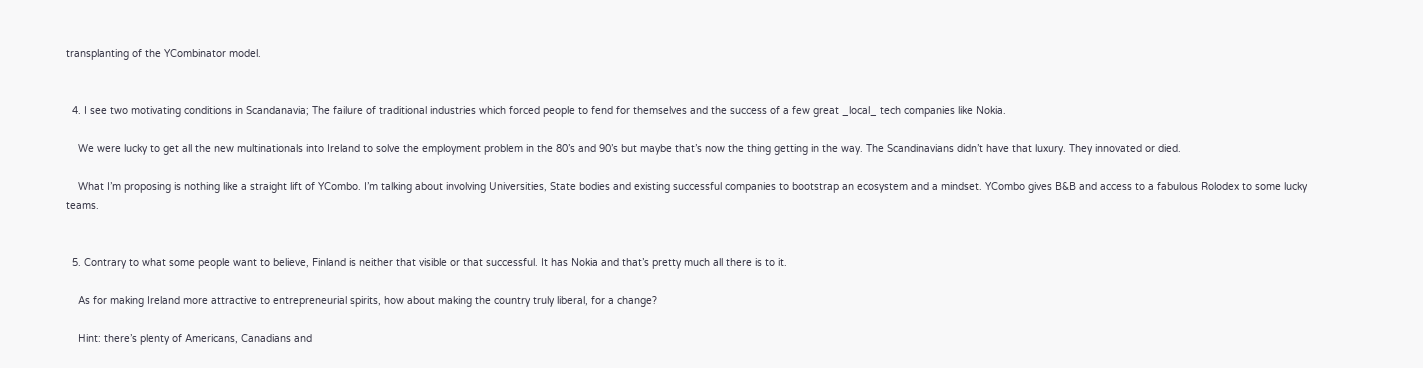transplanting of the YCombinator model.


  4. I see two motivating conditions in Scandanavia; The failure of traditional industries which forced people to fend for themselves and the success of a few great _local_ tech companies like Nokia.

    We were lucky to get all the new multinationals into Ireland to solve the employment problem in the 80’s and 90’s but maybe that’s now the thing getting in the way. The Scandinavians didn’t have that luxury. They innovated or died.

    What I’m proposing is nothing like a straight lift of YCombo. I’m talking about involving Universities, State bodies and existing successful companies to bootstrap an ecosystem and a mindset. YCombo gives B&B and access to a fabulous Rolodex to some lucky teams.


  5. Contrary to what some people want to believe, Finland is neither that visible or that successful. It has Nokia and that’s pretty much all there is to it.

    As for making Ireland more attractive to entrepreneurial spirits, how about making the country truly liberal, for a change?

    Hint: there’s plenty of Americans, Canadians and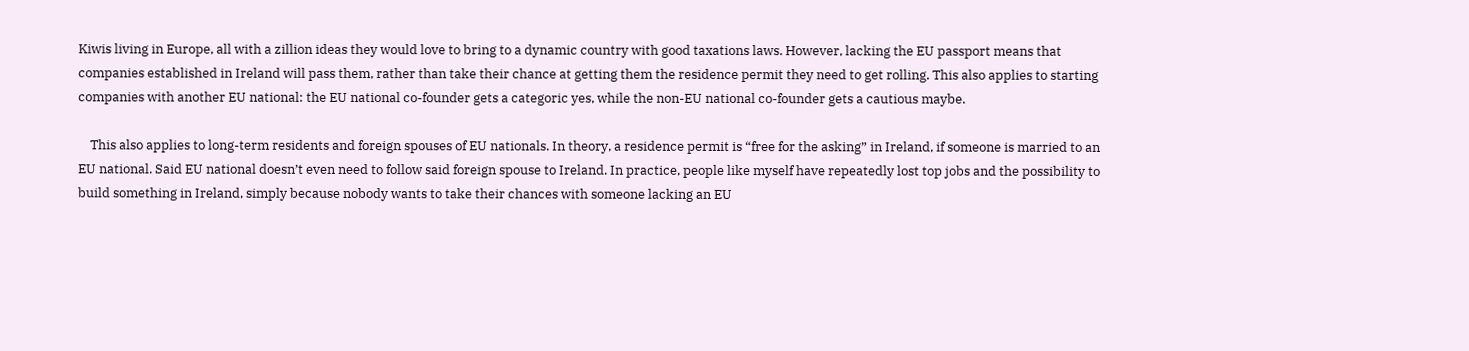Kiwis living in Europe, all with a zillion ideas they would love to bring to a dynamic country with good taxations laws. However, lacking the EU passport means that companies established in Ireland will pass them, rather than take their chance at getting them the residence permit they need to get rolling. This also applies to starting companies with another EU national: the EU national co-founder gets a categoric yes, while the non-EU national co-founder gets a cautious maybe.

    This also applies to long-term residents and foreign spouses of EU nationals. In theory, a residence permit is “free for the asking” in Ireland, if someone is married to an EU national. Said EU national doesn’t even need to follow said foreign spouse to Ireland. In practice, people like myself have repeatedly lost top jobs and the possibility to build something in Ireland, simply because nobody wants to take their chances with someone lacking an EU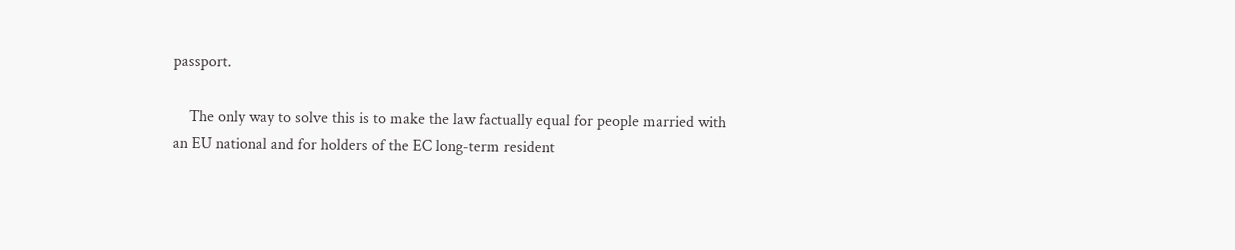passport.

    The only way to solve this is to make the law factually equal for people married with an EU national and for holders of the EC long-term resident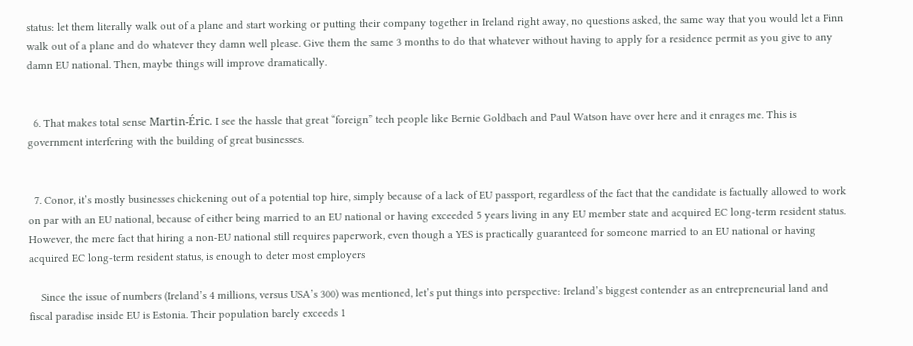status: let them literally walk out of a plane and start working or putting their company together in Ireland right away, no questions asked, the same way that you would let a Finn walk out of a plane and do whatever they damn well please. Give them the same 3 months to do that whatever without having to apply for a residence permit as you give to any damn EU national. Then, maybe things will improve dramatically.


  6. That makes total sense Martin-Éric. I see the hassle that great “foreign” tech people like Bernie Goldbach and Paul Watson have over here and it enrages me. This is government interfering with the building of great businesses.


  7. Conor, it’s mostly businesses chickening out of a potential top hire, simply because of a lack of EU passport, regardless of the fact that the candidate is factually allowed to work on par with an EU national, because of either being married to an EU national or having exceeded 5 years living in any EU member state and acquired EC long-term resident status. However, the mere fact that hiring a non-EU national still requires paperwork, even though a YES is practically guaranteed for someone married to an EU national or having acquired EC long-term resident status, is enough to deter most employers

    Since the issue of numbers (Ireland’s 4 millions, versus USA’s 300) was mentioned, let’s put things into perspective: Ireland’s biggest contender as an entrepreneurial land and fiscal paradise inside EU is Estonia. Their population barely exceeds 1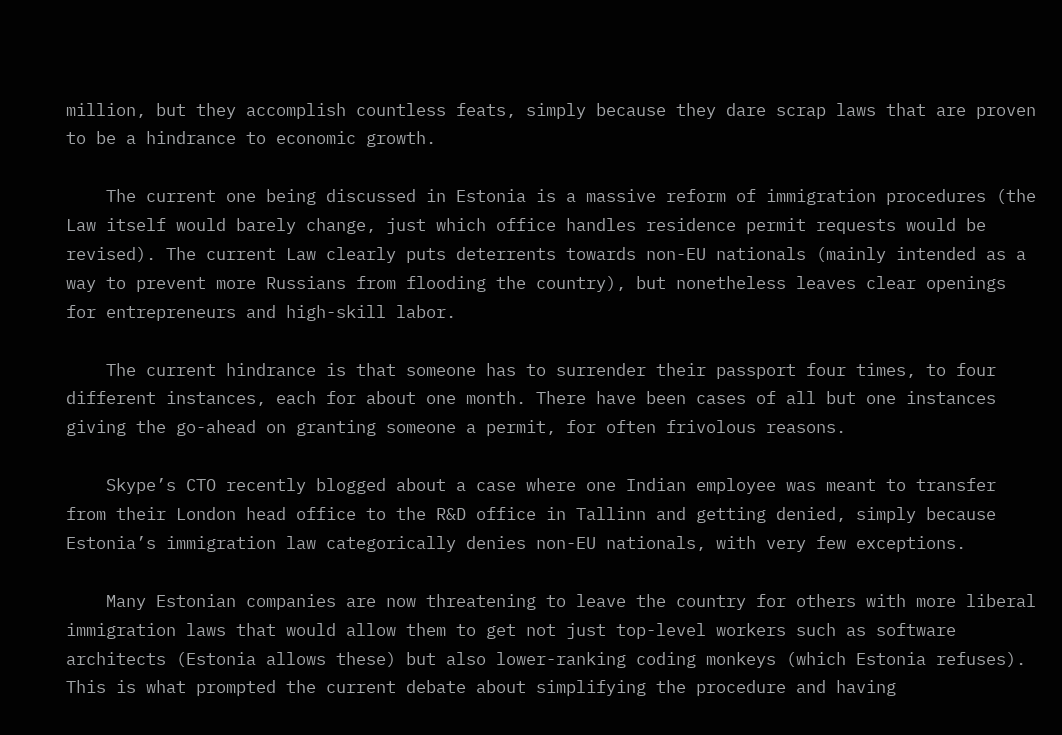million, but they accomplish countless feats, simply because they dare scrap laws that are proven to be a hindrance to economic growth.

    The current one being discussed in Estonia is a massive reform of immigration procedures (the Law itself would barely change, just which office handles residence permit requests would be revised). The current Law clearly puts deterrents towards non-EU nationals (mainly intended as a way to prevent more Russians from flooding the country), but nonetheless leaves clear openings for entrepreneurs and high-skill labor.

    The current hindrance is that someone has to surrender their passport four times, to four different instances, each for about one month. There have been cases of all but one instances giving the go-ahead on granting someone a permit, for often frivolous reasons.

    Skype’s CTO recently blogged about a case where one Indian employee was meant to transfer from their London head office to the R&D office in Tallinn and getting denied, simply because Estonia’s immigration law categorically denies non-EU nationals, with very few exceptions.

    Many Estonian companies are now threatening to leave the country for others with more liberal immigration laws that would allow them to get not just top-level workers such as software architects (Estonia allows these) but also lower-ranking coding monkeys (which Estonia refuses). This is what prompted the current debate about simplifying the procedure and having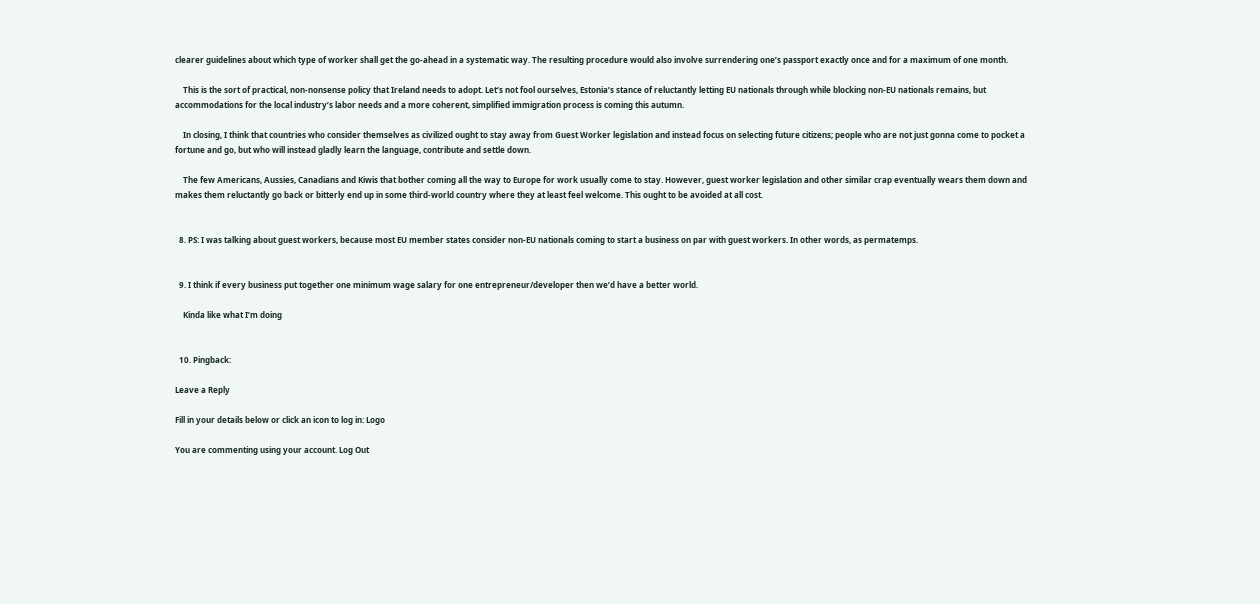clearer guidelines about which type of worker shall get the go-ahead in a systematic way. The resulting procedure would also involve surrendering one’s passport exactly once and for a maximum of one month.

    This is the sort of practical, non-nonsense policy that Ireland needs to adopt. Let’s not fool ourselves, Estonia’s stance of reluctantly letting EU nationals through while blocking non-EU nationals remains, but accommodations for the local industry’s labor needs and a more coherent, simplified immigration process is coming this autumn.

    In closing, I think that countries who consider themselves as civilized ought to stay away from Guest Worker legislation and instead focus on selecting future citizens; people who are not just gonna come to pocket a fortune and go, but who will instead gladly learn the language, contribute and settle down.

    The few Americans, Aussies, Canadians and Kiwis that bother coming all the way to Europe for work usually come to stay. However, guest worker legislation and other similar crap eventually wears them down and makes them reluctantly go back or bitterly end up in some third-world country where they at least feel welcome. This ought to be avoided at all cost.


  8. PS: I was talking about guest workers, because most EU member states consider non-EU nationals coming to start a business on par with guest workers. In other words, as permatemps.


  9. I think if every business put together one minimum wage salary for one entrepreneur/developer then we’d have a better world.

    Kinda like what I’m doing


  10. Pingback:

Leave a Reply

Fill in your details below or click an icon to log in: Logo

You are commenting using your account. Log Out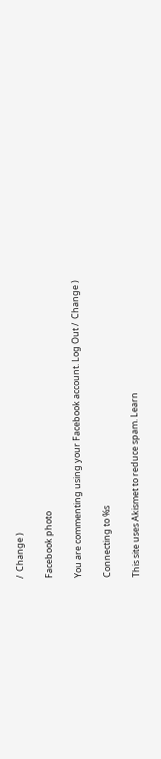/  Change )

Facebook photo

You are commenting using your Facebook account. Log Out /  Change )

Connecting to %s

This site uses Akismet to reduce spam. Learn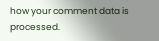how your comment data is processed.